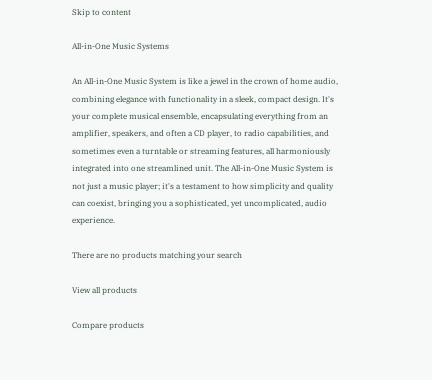Skip to content

All-in-One Music Systems

An All-in-One Music System is like a jewel in the crown of home audio, combining elegance with functionality in a sleek, compact design. It's your complete musical ensemble, encapsulating everything from an amplifier, speakers, and often a CD player, to radio capabilities, and sometimes even a turntable or streaming features, all harmoniously integrated into one streamlined unit. The All-in-One Music System is not just a music player; it's a testament to how simplicity and quality can coexist, bringing you a sophisticated, yet uncomplicated, audio experience.

There are no products matching your search

View all products

Compare products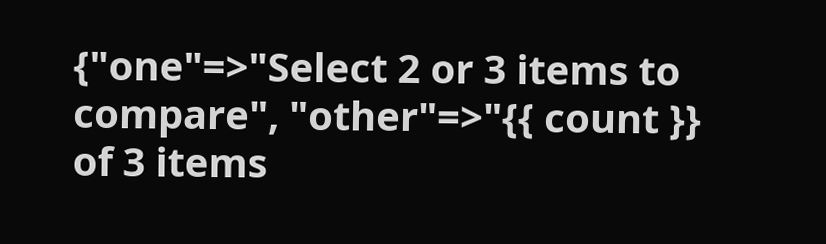{"one"=>"Select 2 or 3 items to compare", "other"=>"{{ count }} of 3 items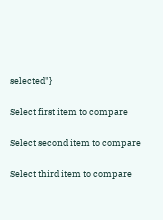selected"}

Select first item to compare

Select second item to compare

Select third item to compare